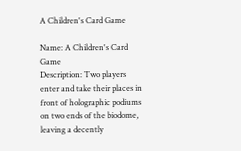A Children's Card Game

Name: A Children's Card Game
Description: Two players enter and take their places in front of holographic podiums on two ends of the biodome, leaving a decently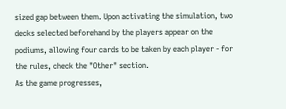sized gap between them. Upon activating the simulation, two decks selected beforehand by the players appear on the podiums, allowing four cards to be taken by each player - for the rules, check the "Other" section.
As the game progresses,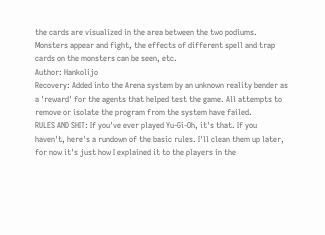the cards are visualized in the area between the two podiums. Monsters appear and fight, the effects of different spell and trap cards on the monsters can be seen, etc.
Author: Hankolijo
Recovery: Added into the Arena system by an unknown reality bender as a 'reward' for the agents that helped test the game. All attempts to remove or isolate the program from the system have failed.
RULES AND SHIT: If you've ever played Yu-Gi-Oh, it's that. If you haven't, here's a rundown of the basic rules. I'll clean them up later, for now it's just how I explained it to the players in the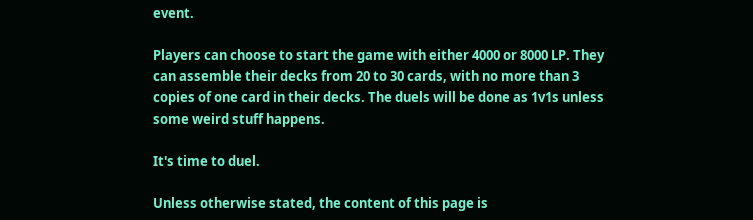event.

Players can choose to start the game with either 4000 or 8000 LP. They can assemble their decks from 20 to 30 cards, with no more than 3 copies of one card in their decks. The duels will be done as 1v1s unless some weird stuff happens.

It's time to duel.

Unless otherwise stated, the content of this page is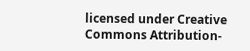licensed under Creative Commons Attribution-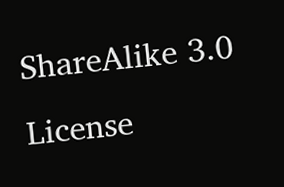ShareAlike 3.0 License